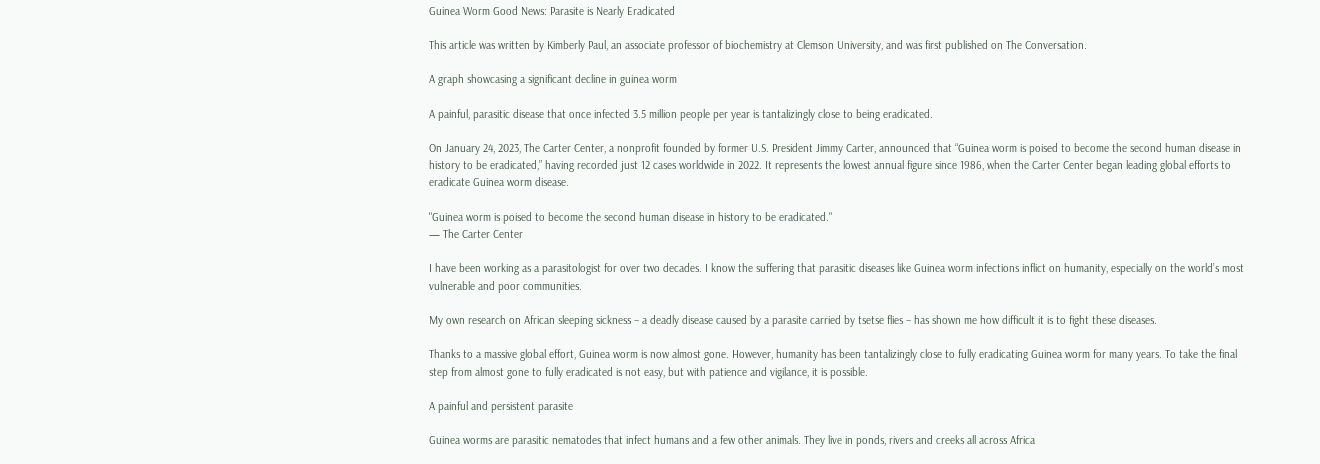Guinea Worm Good News: Parasite is Nearly Eradicated

This article was written by Kimberly Paul, an associate professor of biochemistry at Clemson University, and was first published on The Conversation.

A graph showcasing a significant decline in guinea worm

A painful, parasitic disease that once infected 3.5 million people per year is tantalizingly close to being eradicated.

On January 24, 2023, The Carter Center, a nonprofit founded by former U.S. President Jimmy Carter, announced that “Guinea worm is poised to become the second human disease in history to be eradicated,” having recorded just 12 cases worldwide in 2022. It represents the lowest annual figure since 1986, when the Carter Center began leading global efforts to eradicate Guinea worm disease.

"Guinea worm is poised to become the second human disease in history to be eradicated."
— The Carter Center

I have been working as a parasitologist for over two decades. I know the suffering that parasitic diseases like Guinea worm infections inflict on humanity, especially on the world’s most vulnerable and poor communities.

My own research on African sleeping sickness – a deadly disease caused by a parasite carried by tsetse flies – has shown me how difficult it is to fight these diseases.

Thanks to a massive global effort, Guinea worm is now almost gone. However, humanity has been tantalizingly close to fully eradicating Guinea worm for many years. To take the final step from almost gone to fully eradicated is not easy, but with patience and vigilance, it is possible.

A painful and persistent parasite

Guinea worms are parasitic nematodes that infect humans and a few other animals. They live in ponds, rivers and creeks all across Africa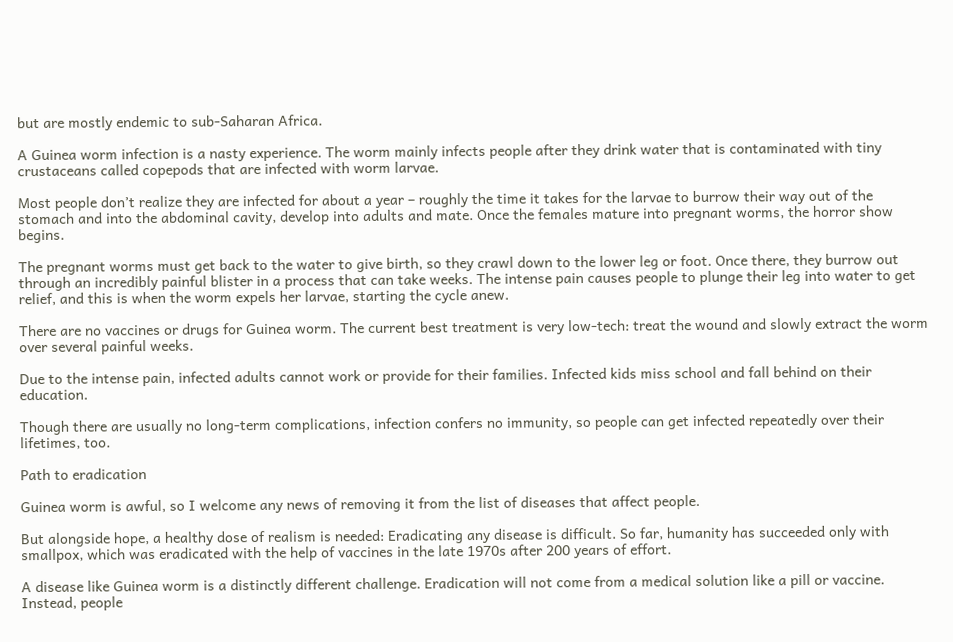but are mostly endemic to sub-Saharan Africa.

A Guinea worm infection is a nasty experience. The worm mainly infects people after they drink water that is contaminated with tiny crustaceans called copepods that are infected with worm larvae.

Most people don’t realize they are infected for about a year – roughly the time it takes for the larvae to burrow their way out of the stomach and into the abdominal cavity, develop into adults and mate. Once the females mature into pregnant worms, the horror show begins.

The pregnant worms must get back to the water to give birth, so they crawl down to the lower leg or foot. Once there, they burrow out through an incredibly painful blister in a process that can take weeks. The intense pain causes people to plunge their leg into water to get relief, and this is when the worm expels her larvae, starting the cycle anew.

There are no vaccines or drugs for Guinea worm. The current best treatment is very low-tech: treat the wound and slowly extract the worm over several painful weeks.

Due to the intense pain, infected adults cannot work or provide for their families. Infected kids miss school and fall behind on their education.

Though there are usually no long-term complications, infection confers no immunity, so people can get infected repeatedly over their lifetimes, too.

Path to eradication

Guinea worm is awful, so I welcome any news of removing it from the list of diseases that affect people.

But alongside hope, a healthy dose of realism is needed: Eradicating any disease is difficult. So far, humanity has succeeded only with smallpox, which was eradicated with the help of vaccines in the late 1970s after 200 years of effort.

A disease like Guinea worm is a distinctly different challenge. Eradication will not come from a medical solution like a pill or vaccine. Instead, people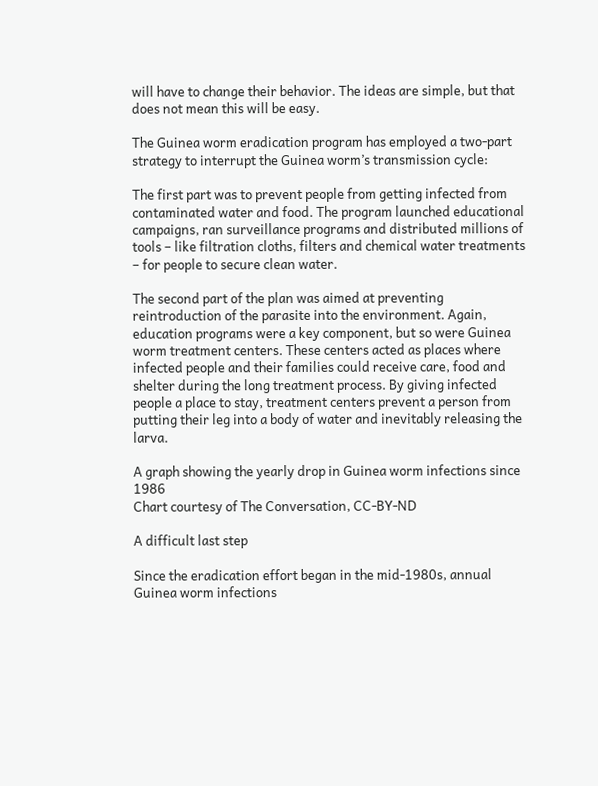will have to change their behavior. The ideas are simple, but that does not mean this will be easy.

The Guinea worm eradication program has employed a two-part strategy to interrupt the Guinea worm’s transmission cycle:

The first part was to prevent people from getting infected from contaminated water and food. The program launched educational campaigns, ran surveillance programs and distributed millions of tools – like filtration cloths, filters and chemical water treatments – for people to secure clean water.

The second part of the plan was aimed at preventing reintroduction of the parasite into the environment. Again, education programs were a key component, but so were Guinea worm treatment centers. These centers acted as places where infected people and their families could receive care, food and shelter during the long treatment process. By giving infected people a place to stay, treatment centers prevent a person from putting their leg into a body of water and inevitably releasing the larva.

A graph showing the yearly drop in Guinea worm infections since 1986
Chart courtesy of The Conversation, CC-BY-ND

A difficult last step

Since the eradication effort began in the mid-1980s, annual Guinea worm infections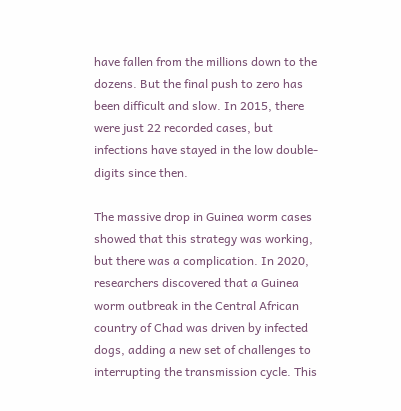have fallen from the millions down to the dozens. But the final push to zero has been difficult and slow. In 2015, there were just 22 recorded cases, but infections have stayed in the low double-digits since then.

The massive drop in Guinea worm cases showed that this strategy was working, but there was a complication. In 2020, researchers discovered that a Guinea worm outbreak in the Central African country of Chad was driven by infected dogs, adding a new set of challenges to interrupting the transmission cycle. This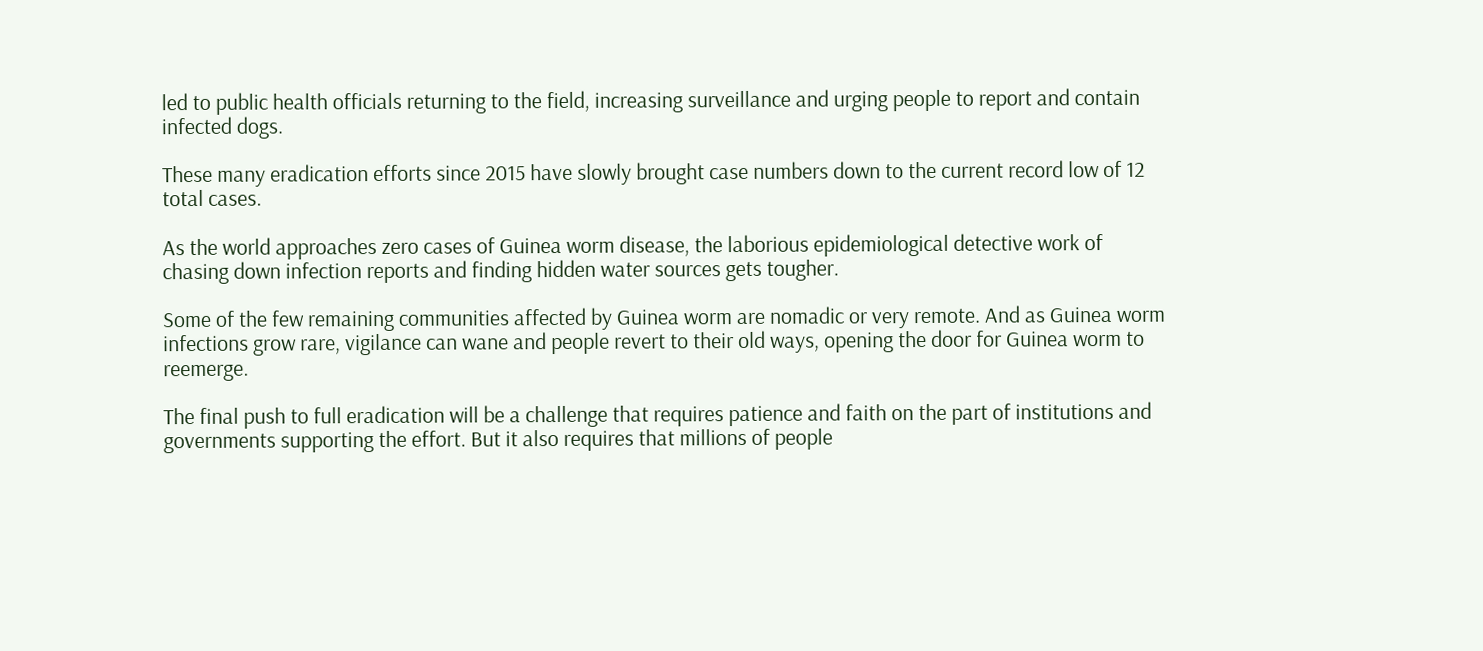led to public health officials returning to the field, increasing surveillance and urging people to report and contain infected dogs.

These many eradication efforts since 2015 have slowly brought case numbers down to the current record low of 12 total cases.

As the world approaches zero cases of Guinea worm disease, the laborious epidemiological detective work of chasing down infection reports and finding hidden water sources gets tougher.

Some of the few remaining communities affected by Guinea worm are nomadic or very remote. And as Guinea worm infections grow rare, vigilance can wane and people revert to their old ways, opening the door for Guinea worm to reemerge.

The final push to full eradication will be a challenge that requires patience and faith on the part of institutions and governments supporting the effort. But it also requires that millions of people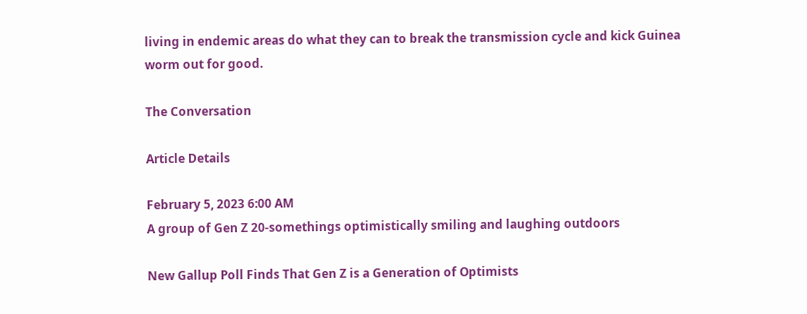living in endemic areas do what they can to break the transmission cycle and kick Guinea worm out for good.

The Conversation

Article Details

February 5, 2023 6:00 AM
A group of Gen Z 20-somethings optimistically smiling and laughing outdoors

New Gallup Poll Finds That Gen Z is a Generation of Optimists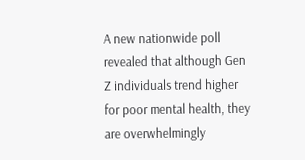A new nationwide poll revealed that although Gen Z individuals trend higher for poor mental health, they are overwhelmingly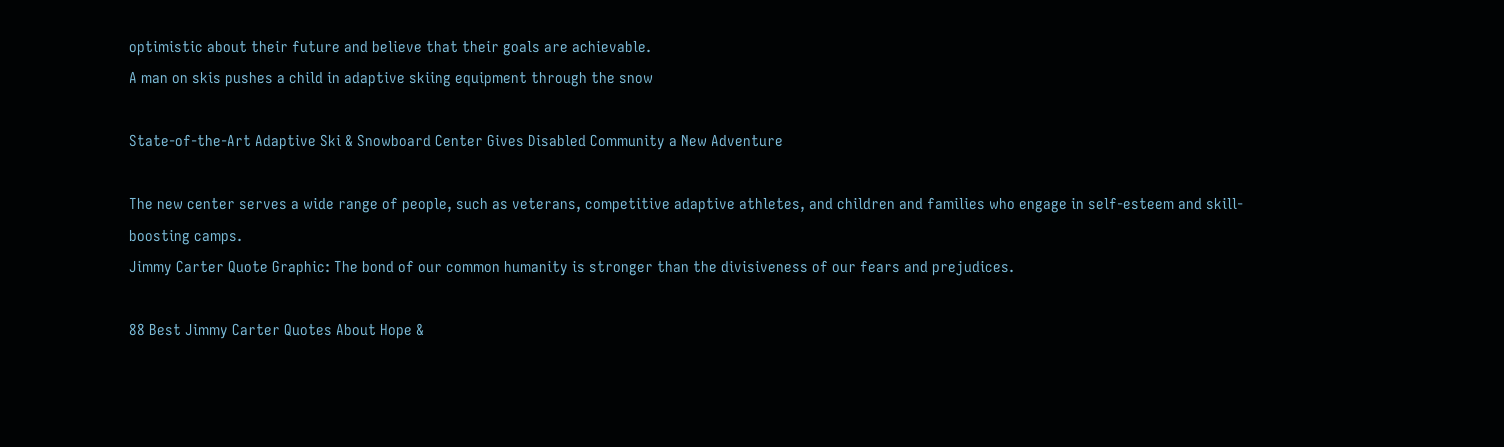optimistic about their future and believe that their goals are achievable.
A man on skis pushes a child in adaptive skiing equipment through the snow

State-of-the-Art Adaptive Ski & Snowboard Center Gives Disabled Community a New Adventure

The new center serves a wide range of people, such as veterans, competitive adaptive athletes, and children and families who engage in self-esteem and skill-boosting camps.
Jimmy Carter Quote Graphic: The bond of our common humanity is stronger than the divisiveness of our fears and prejudices.

88 Best Jimmy Carter Quotes About Hope &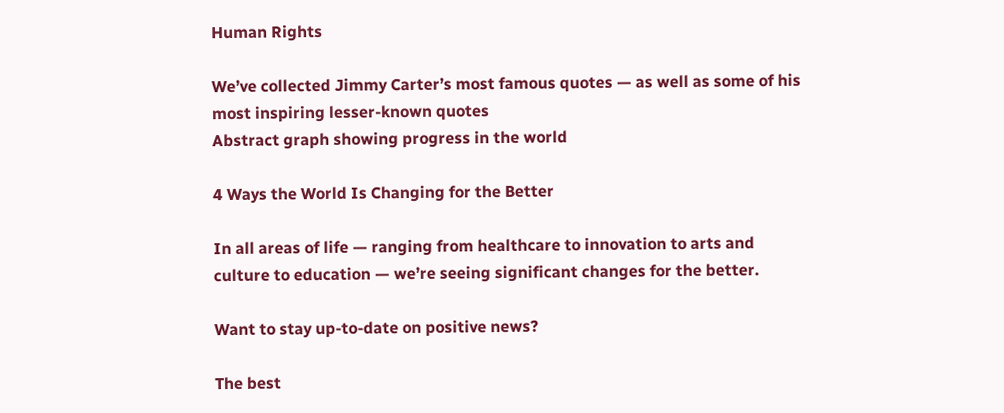Human Rights

We’ve collected Jimmy Carter’s most famous quotes — as well as some of his most inspiring lesser-known quotes
Abstract graph showing progress in the world

4 Ways the World Is Changing for the Better

In all areas of life — ranging from healthcare to innovation to arts and culture to education — we’re seeing significant changes for the better.

Want to stay up-to-date on positive news?

The best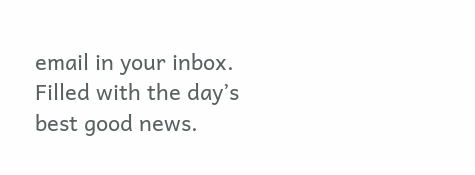email in your inbox.
Filled with the day’s best good news.